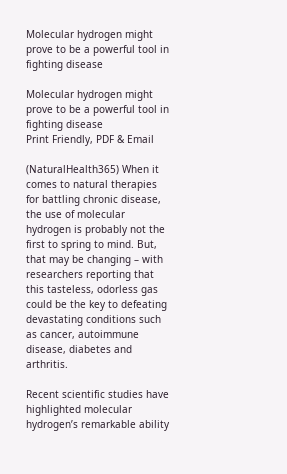Molecular hydrogen might prove to be a powerful tool in fighting disease

Molecular hydrogen might prove to be a powerful tool in fighting disease
Print Friendly, PDF & Email

(NaturalHealth365) When it comes to natural therapies for battling chronic disease, the use of molecular hydrogen is probably not the first to spring to mind. But, that may be changing – with researchers reporting that this tasteless, odorless gas could be the key to defeating devastating conditions such as cancer, autoimmune disease, diabetes and arthritis.

Recent scientific studies have highlighted molecular hydrogen’s remarkable ability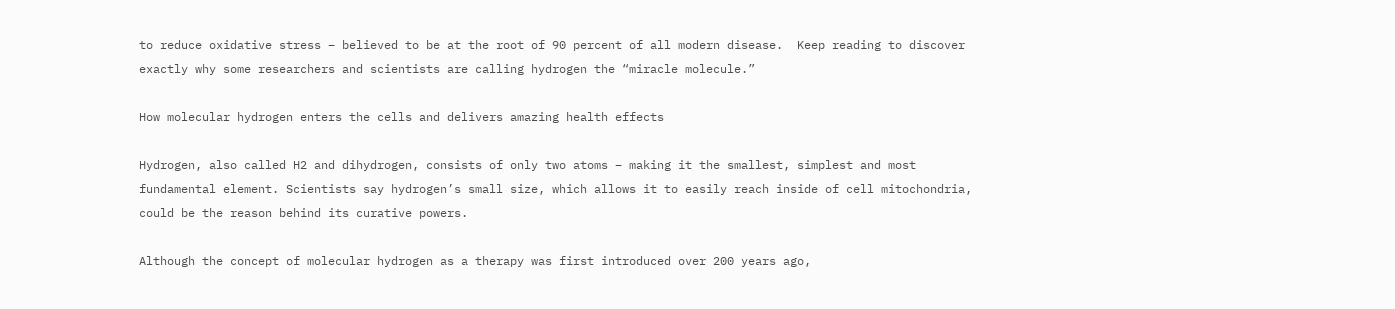to reduce oxidative stress – believed to be at the root of 90 percent of all modern disease.  Keep reading to discover exactly why some researchers and scientists are calling hydrogen the “miracle molecule.”

How molecular hydrogen enters the cells and delivers amazing health effects

Hydrogen, also called H2 and dihydrogen, consists of only two atoms – making it the smallest, simplest and most fundamental element. Scientists say hydrogen’s small size, which allows it to easily reach inside of cell mitochondria, could be the reason behind its curative powers.

Although the concept of molecular hydrogen as a therapy was first introduced over 200 years ago,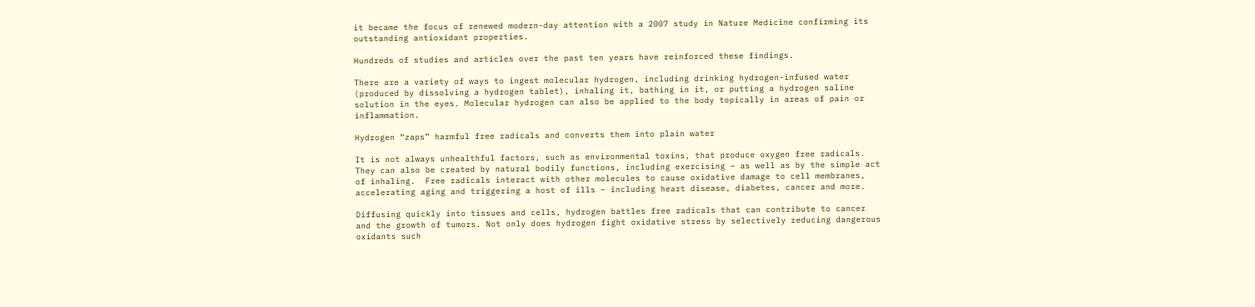it became the focus of renewed modern-day attention with a 2007 study in Nature Medicine confirming its outstanding antioxidant properties.

Hundreds of studies and articles over the past ten years have reinforced these findings.

There are a variety of ways to ingest molecular hydrogen, including drinking hydrogen-infused water (produced by dissolving a hydrogen tablet), inhaling it, bathing in it, or putting a hydrogen saline solution in the eyes. Molecular hydrogen can also be applied to the body topically in areas of pain or inflammation.

Hydrogen “zaps” harmful free radicals and converts them into plain water

It is not always unhealthful factors, such as environmental toxins, that produce oxygen free radicals. They can also be created by natural bodily functions, including exercising – as well as by the simple act of inhaling.  Free radicals interact with other molecules to cause oxidative damage to cell membranes, accelerating aging and triggering a host of ills – including heart disease, diabetes, cancer and more.

Diffusing quickly into tissues and cells, hydrogen battles free radicals that can contribute to cancer and the growth of tumors. Not only does hydrogen fight oxidative stress by selectively reducing dangerous oxidants such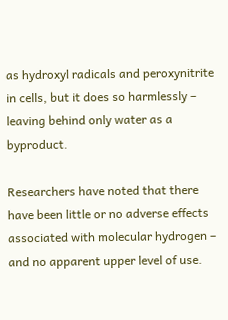as hydroxyl radicals and peroxynitrite in cells, but it does so harmlessly – leaving behind only water as a byproduct.

Researchers have noted that there have been little or no adverse effects associated with molecular hydrogen – and no apparent upper level of use.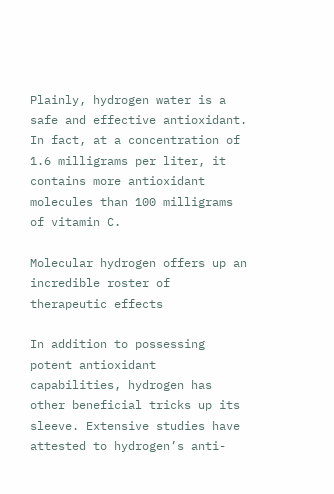Plainly, hydrogen water is a safe and effective antioxidant. In fact, at a concentration of 1.6 milligrams per liter, it contains more antioxidant molecules than 100 milligrams of vitamin C.

Molecular hydrogen offers up an incredible roster of therapeutic effects

In addition to possessing potent antioxidant capabilities, hydrogen has other beneficial tricks up its sleeve. Extensive studies have attested to hydrogen’s anti-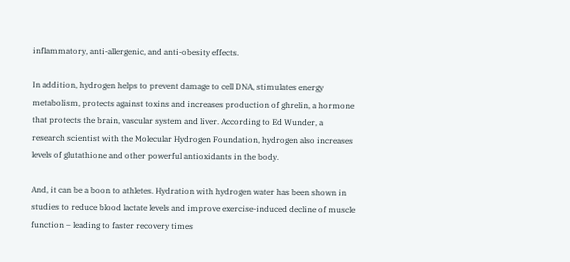inflammatory, anti-allergenic, and anti-obesity effects.

In addition, hydrogen helps to prevent damage to cell DNA, stimulates energy metabolism, protects against toxins and increases production of ghrelin, a hormone that protects the brain, vascular system and liver. According to Ed Wunder, a research scientist with the Molecular Hydrogen Foundation, hydrogen also increases levels of glutathione and other powerful antioxidants in the body.

And, it can be a boon to athletes. Hydration with hydrogen water has been shown in studies to reduce blood lactate levels and improve exercise-induced decline of muscle function – leading to faster recovery times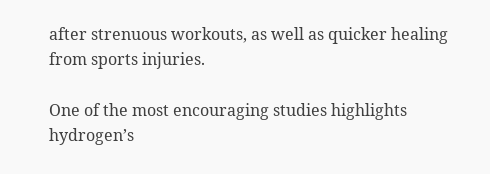after strenuous workouts, as well as quicker healing from sports injuries.

One of the most encouraging studies highlights hydrogen’s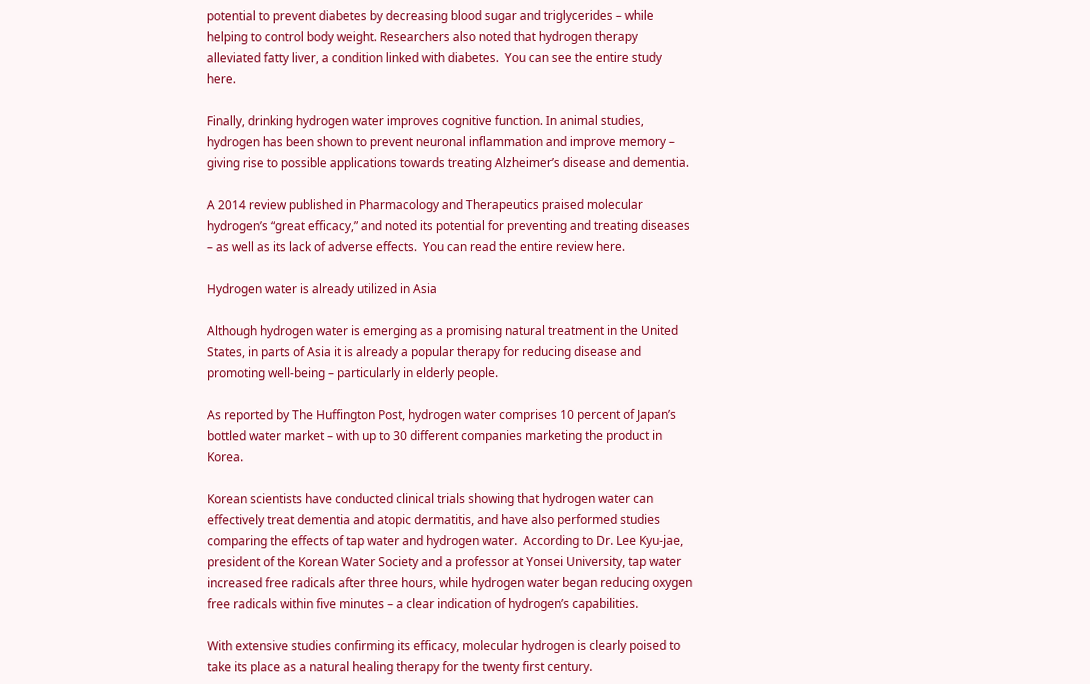potential to prevent diabetes by decreasing blood sugar and triglycerides – while helping to control body weight. Researchers also noted that hydrogen therapy alleviated fatty liver, a condition linked with diabetes.  You can see the entire study here.

Finally, drinking hydrogen water improves cognitive function. In animal studies, hydrogen has been shown to prevent neuronal inflammation and improve memory – giving rise to possible applications towards treating Alzheimer’s disease and dementia.

A 2014 review published in Pharmacology and Therapeutics praised molecular hydrogen’s “great efficacy,” and noted its potential for preventing and treating diseases – as well as its lack of adverse effects.  You can read the entire review here.

Hydrogen water is already utilized in Asia

Although hydrogen water is emerging as a promising natural treatment in the United States, in parts of Asia it is already a popular therapy for reducing disease and promoting well-being – particularly in elderly people.

As reported by The Huffington Post, hydrogen water comprises 10 percent of Japan’s bottled water market – with up to 30 different companies marketing the product in Korea.

Korean scientists have conducted clinical trials showing that hydrogen water can effectively treat dementia and atopic dermatitis, and have also performed studies comparing the effects of tap water and hydrogen water.  According to Dr. Lee Kyu-jae, president of the Korean Water Society and a professor at Yonsei University, tap water increased free radicals after three hours, while hydrogen water began reducing oxygen free radicals within five minutes – a clear indication of hydrogen’s capabilities.

With extensive studies confirming its efficacy, molecular hydrogen is clearly poised to take its place as a natural healing therapy for the twenty first century.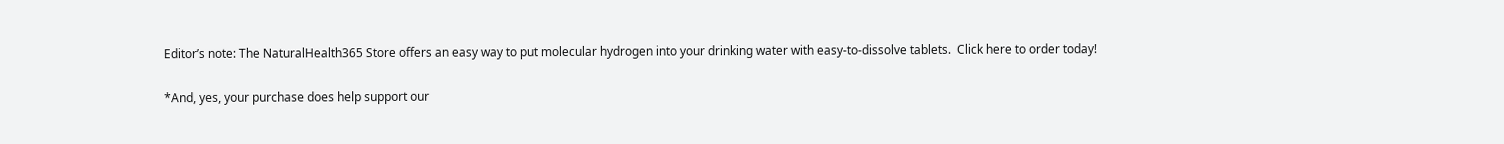Editor’s note: The NaturalHealth365 Store offers an easy way to put molecular hydrogen into your drinking water with easy-to-dissolve tablets.  Click here to order today!

*And, yes, your purchase does help support our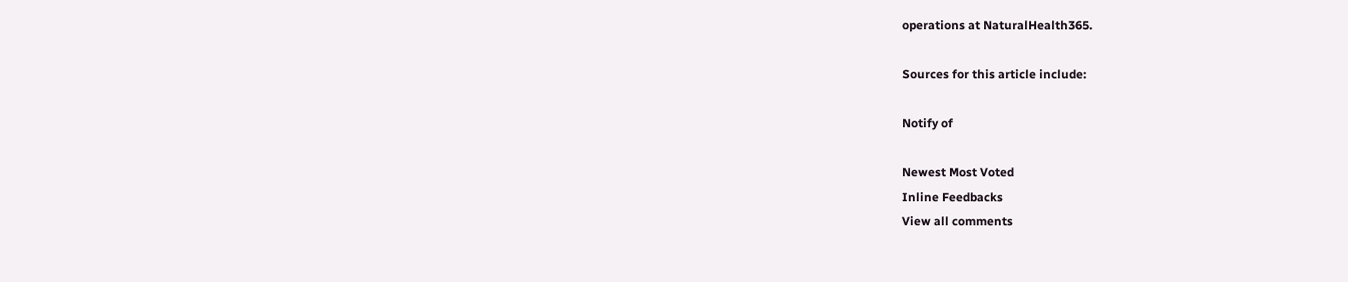operations at NaturalHealth365.

Sources for this article include:

Notify of

Newest Most Voted
Inline Feedbacks
View all comments